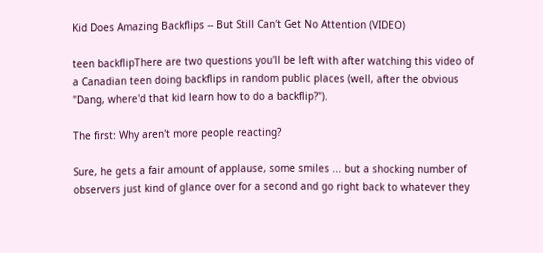Kid Does Amazing Backflips -- But Still Can't Get No Attention (VIDEO)

teen backflipThere are two questions you'll be left with after watching this video of a Canadian teen doing backflips in random public places (well, after the obvious "Dang, where'd that kid learn how to do a backflip?").

The first: Why aren't more people reacting?

Sure, he gets a fair amount of applause, some smiles ... but a shocking number of observers just kind of glance over for a second and go right back to whatever they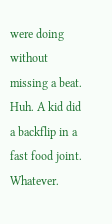were doing without missing a beat. Huh. A kid did a backflip in a fast food joint. Whatever.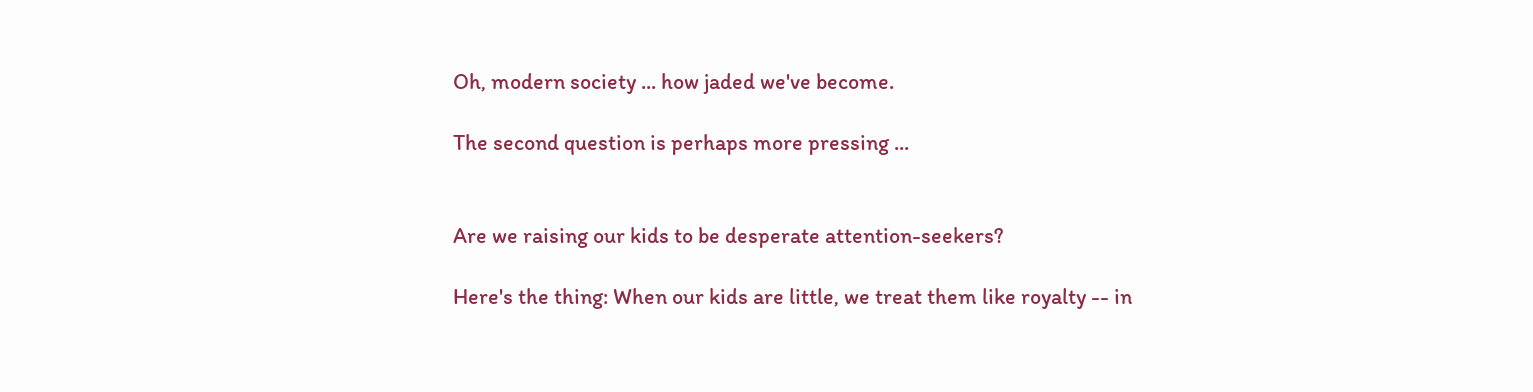Oh, modern society ... how jaded we've become.

The second question is perhaps more pressing ...


Are we raising our kids to be desperate attention-seekers?

Here's the thing: When our kids are little, we treat them like royalty -- in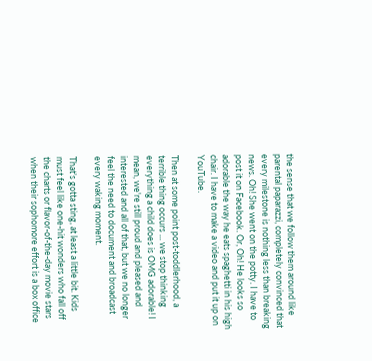the sense that we follow them around like parental paparazzi, completely convinced that every milestone is nothing less than breaking news. Oh! She went on the potty. I have to post it on Facebook. Or, Oh! He looks so adorable the way he eats spaghetti in his high chair. I have to make a video and put it up on YouTube.

Then at some point post-toddlerhood, a terrible thing occurs ... we stop thinking everything a child does is OMG adorable! I mean, we're still proud and pleased and interested and all of that, but we no longer feel the need to document and broadcast every waking moment.

That's gotta sting, at least a little bit. Kids must feel like one-hit wonders who fall off the charts or flavor-of-the-day movie stars when their sophomore effort is a box office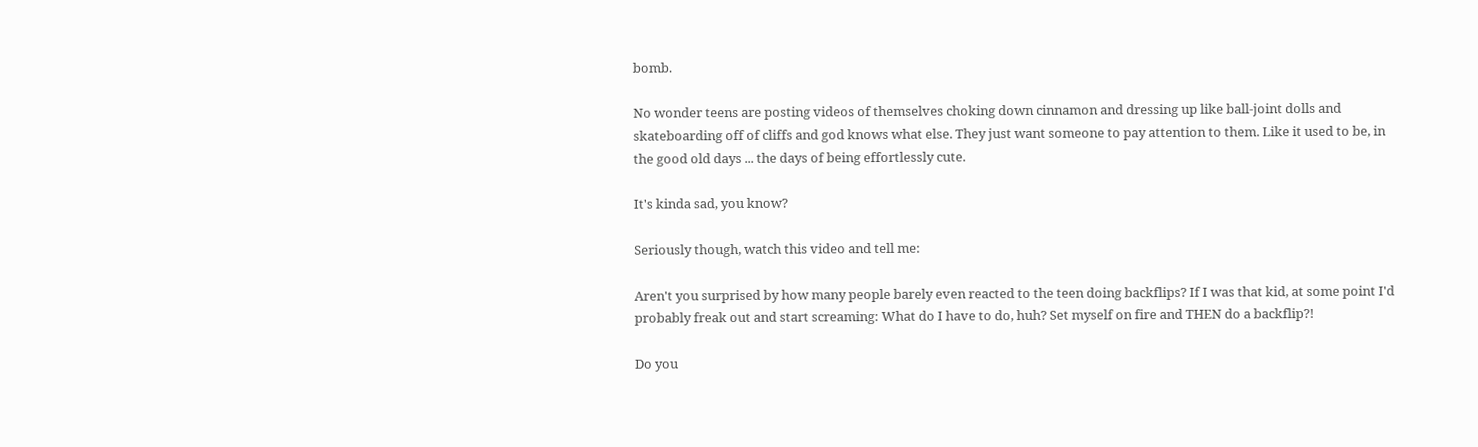bomb.

No wonder teens are posting videos of themselves choking down cinnamon and dressing up like ball-joint dolls and skateboarding off of cliffs and god knows what else. They just want someone to pay attention to them. Like it used to be, in the good old days ... the days of being effortlessly cute.

It's kinda sad, you know?

Seriously though, watch this video and tell me:

Aren't you surprised by how many people barely even reacted to the teen doing backflips? If I was that kid, at some point I'd probably freak out and start screaming: What do I have to do, huh? Set myself on fire and THEN do a backflip?!

Do you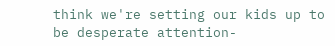think we're setting our kids up to be desperate attention-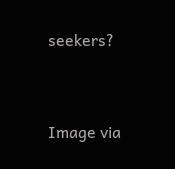seekers?


Image via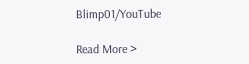Blimp01/YouTube

Read More >